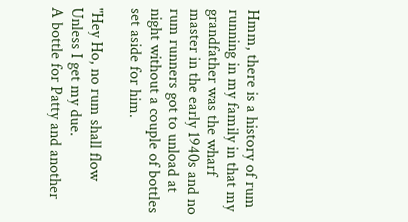Hmm, there is a history of rum running in my family in that my grandfather was the wharf master in the early 1940s and no rum runners got to unload at night without a couple of bottles set aside for him.

"Hey Ho, no rum shall flow
Unless I get my due.
A bottle for Patty and another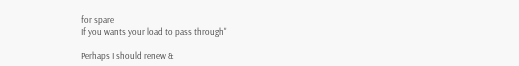for spare
If you wants your load to pass through"

Perhaps I should renew &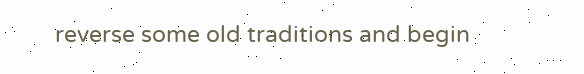reverse some old traditions and begin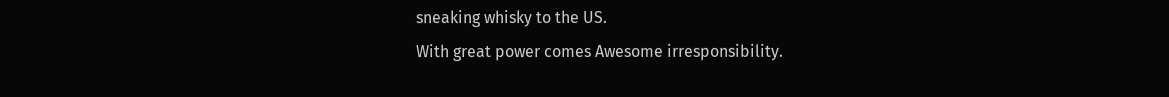sneaking whisky to the US.
With great power comes Awesome irresponsibility.